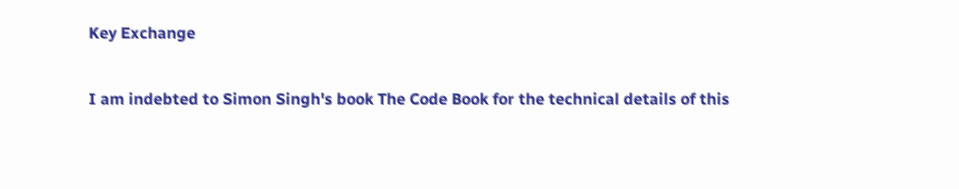Key Exchange

I am indebted to Simon Singh's book The Code Book for the technical details of this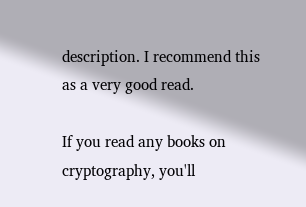description. I recommend this as a very good read.

If you read any books on cryptography, you'll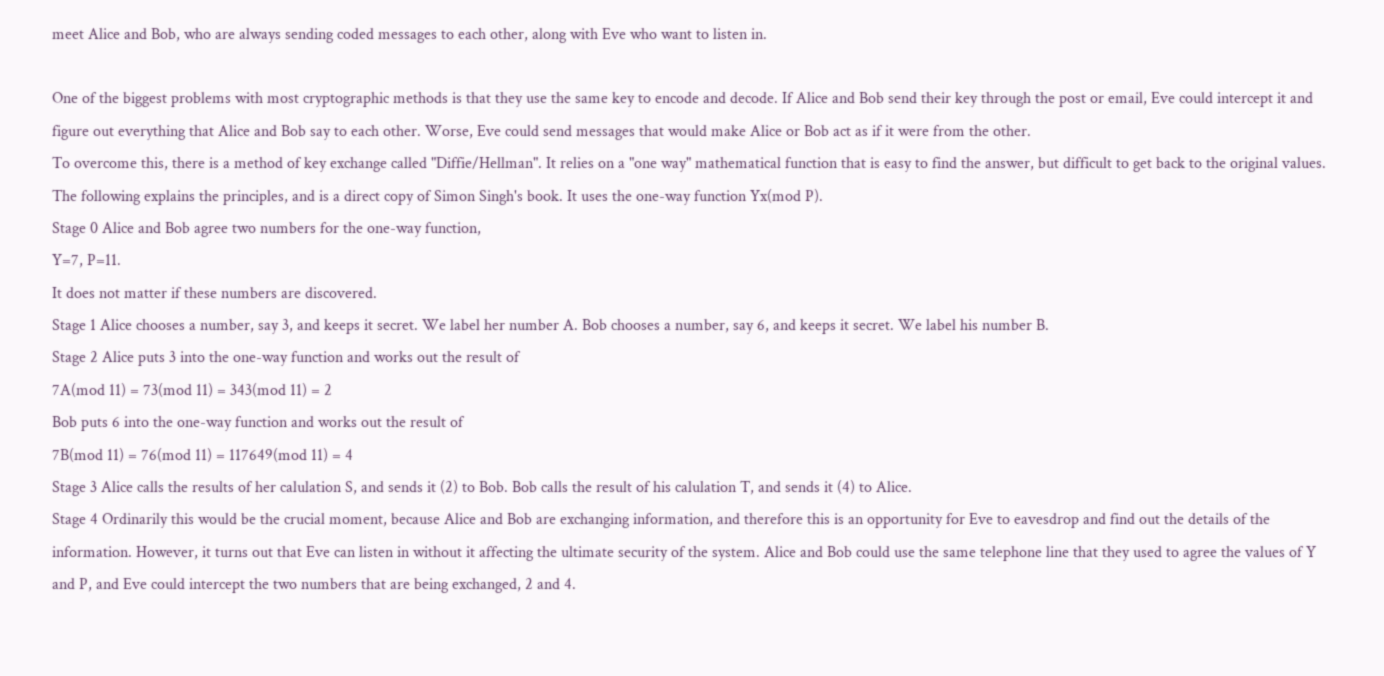meet Alice and Bob, who are always sending coded messages to each other, along with Eve who want to listen in.

One of the biggest problems with most cryptographic methods is that they use the same key to encode and decode. If Alice and Bob send their key through the post or email, Eve could intercept it and figure out everything that Alice and Bob say to each other. Worse, Eve could send messages that would make Alice or Bob act as if it were from the other.
To overcome this, there is a method of key exchange called "Diffie/Hellman". It relies on a "one way" mathematical function that is easy to find the answer, but difficult to get back to the original values. The following explains the principles, and is a direct copy of Simon Singh's book. It uses the one-way function Yx(mod P).
Stage 0 Alice and Bob agree two numbers for the one-way function,
Y=7, P=11.
It does not matter if these numbers are discovered.
Stage 1 Alice chooses a number, say 3, and keeps it secret. We label her number A. Bob chooses a number, say 6, and keeps it secret. We label his number B.
Stage 2 Alice puts 3 into the one-way function and works out the result of
7A(mod 11) = 73(mod 11) = 343(mod 11) = 2
Bob puts 6 into the one-way function and works out the result of
7B(mod 11) = 76(mod 11) = 117649(mod 11) = 4
Stage 3 Alice calls the results of her calulation S, and sends it (2) to Bob. Bob calls the result of his calulation T, and sends it (4) to Alice.
Stage 4 Ordinarily this would be the crucial moment, because Alice and Bob are exchanging information, and therefore this is an opportunity for Eve to eavesdrop and find out the details of the information. However, it turns out that Eve can listen in without it affecting the ultimate security of the system. Alice and Bob could use the same telephone line that they used to agree the values of Y and P, and Eve could intercept the two numbers that are being exchanged, 2 and 4.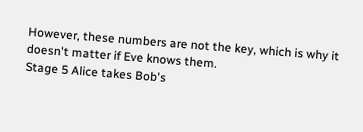However, these numbers are not the key, which is why it doesn't matter if Eve knows them.
Stage 5 Alice takes Bob's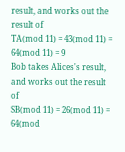result, and works out the result of
TA(mod 11) = 43(mod 11) = 64(mod 11) = 9
Bob takes Alices's result, and works out the result of
SB(mod 11) = 26(mod 11) = 64(mod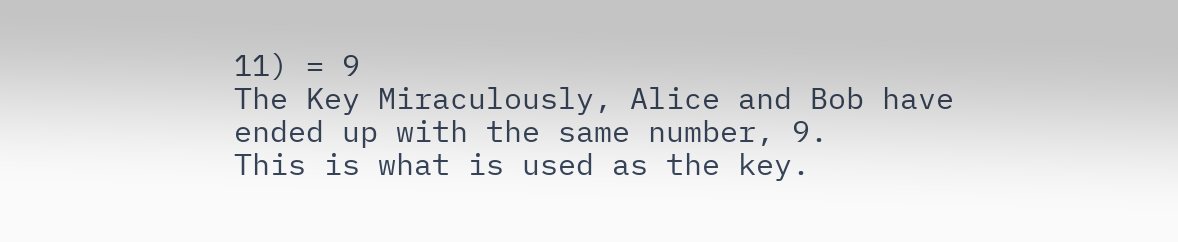11) = 9
The Key Miraculously, Alice and Bob have ended up with the same number, 9.
This is what is used as the key.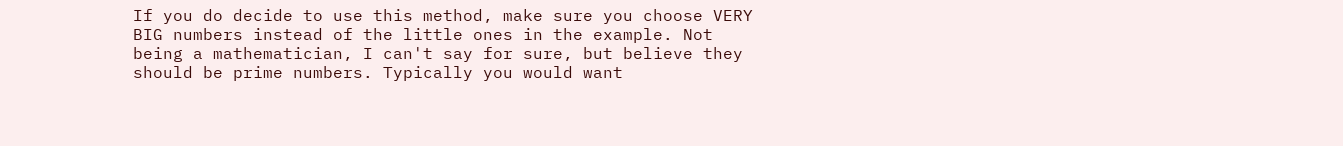If you do decide to use this method, make sure you choose VERY BIG numbers instead of the little ones in the example. Not being a mathematician, I can't say for sure, but believe they should be prime numbers. Typically you would want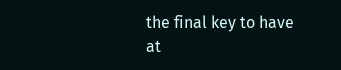the final key to have at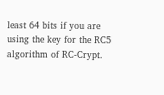least 64 bits if you are using the key for the RC5 algorithm of RC-Crypt.